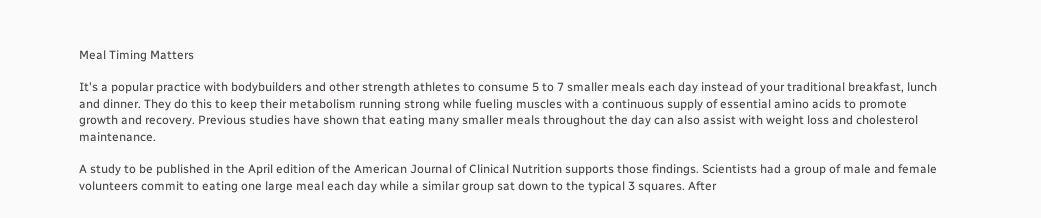Meal Timing Matters

It's a popular practice with bodybuilders and other strength athletes to consume 5 to 7 smaller meals each day instead of your traditional breakfast, lunch and dinner. They do this to keep their metabolism running strong while fueling muscles with a continuous supply of essential amino acids to promote growth and recovery. Previous studies have shown that eating many smaller meals throughout the day can also assist with weight loss and cholesterol maintenance.

A study to be published in the April edition of the American Journal of Clinical Nutrition supports those findings. Scientists had a group of male and female volunteers commit to eating one large meal each day while a similar group sat down to the typical 3 squares. After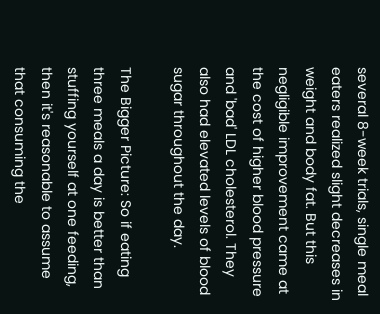several 8-week trials, single meal eaters realized slight decreases in weight and body fat. But this negligible improvement came at the cost of higher blood pressure and 'bad' LDL cholesterol. They also had elevated levels of blood sugar throughout the day.

The Bigger Picture: So if eating three meals a day is better than stuffing yourself at one feeding, then it's reasonable to assume that consuming the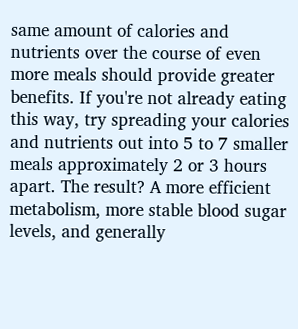same amount of calories and nutrients over the course of even more meals should provide greater benefits. If you're not already eating this way, try spreading your calories and nutrients out into 5 to 7 smaller meals approximately 2 or 3 hours apart. The result? A more efficient metabolism, more stable blood sugar levels, and generally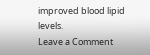improved blood lipid levels.
Leave a Comment